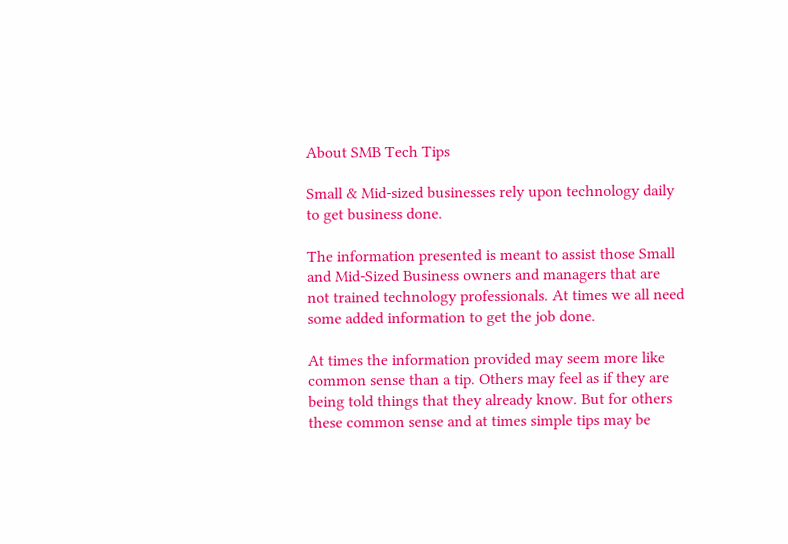About SMB Tech Tips

Small & Mid-sized businesses rely upon technology daily to get business done.

The information presented is meant to assist those Small and Mid-Sized Business owners and managers that are not trained technology professionals. At times we all need some added information to get the job done.

At times the information provided may seem more like common sense than a tip. Others may feel as if they are being told things that they already know. But for others these common sense and at times simple tips may be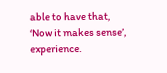able to have that, ‘Now it makes sense’, experience.